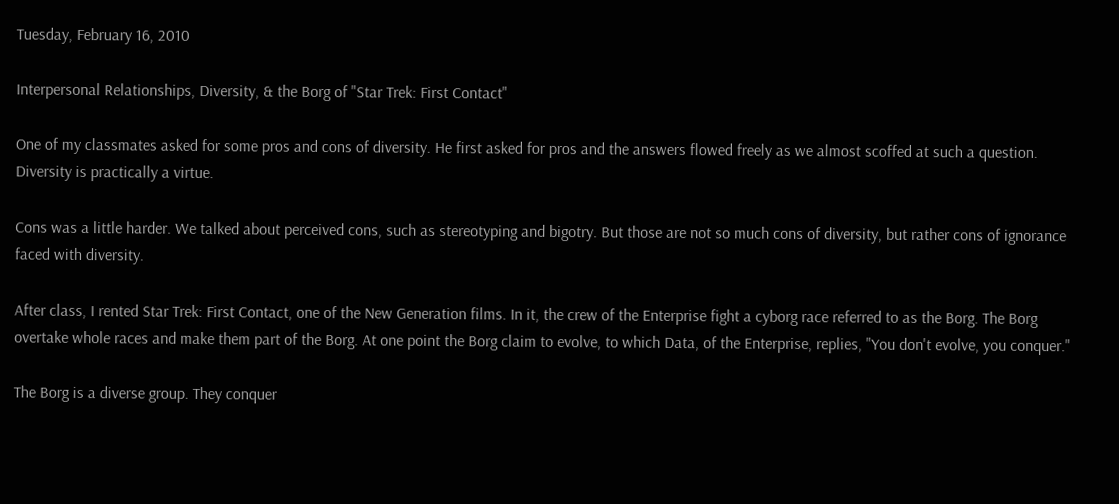Tuesday, February 16, 2010

Interpersonal Relationships, Diversity, & the Borg of "Star Trek: First Contact"

One of my classmates asked for some pros and cons of diversity. He first asked for pros and the answers flowed freely as we almost scoffed at such a question. Diversity is practically a virtue.

Cons was a little harder. We talked about perceived cons, such as stereotyping and bigotry. But those are not so much cons of diversity, but rather cons of ignorance faced with diversity.

After class, I rented Star Trek: First Contact, one of the New Generation films. In it, the crew of the Enterprise fight a cyborg race referred to as the Borg. The Borg overtake whole races and make them part of the Borg. At one point the Borg claim to evolve, to which Data, of the Enterprise, replies, "You don't evolve, you conquer."

The Borg is a diverse group. They conquer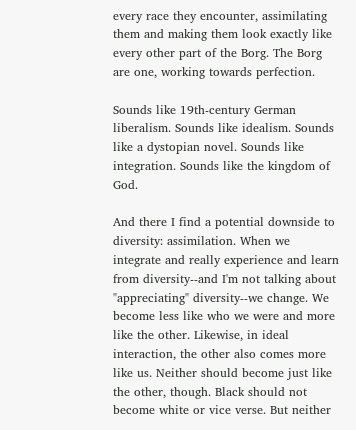every race they encounter, assimilating them and making them look exactly like every other part of the Borg. The Borg are one, working towards perfection.

Sounds like 19th-century German liberalism. Sounds like idealism. Sounds like a dystopian novel. Sounds like integration. Sounds like the kingdom of God.

And there I find a potential downside to diversity: assimilation. When we integrate and really experience and learn from diversity--and I'm not talking about "appreciating" diversity--we change. We become less like who we were and more like the other. Likewise, in ideal interaction, the other also comes more like us. Neither should become just like the other, though. Black should not become white or vice verse. But neither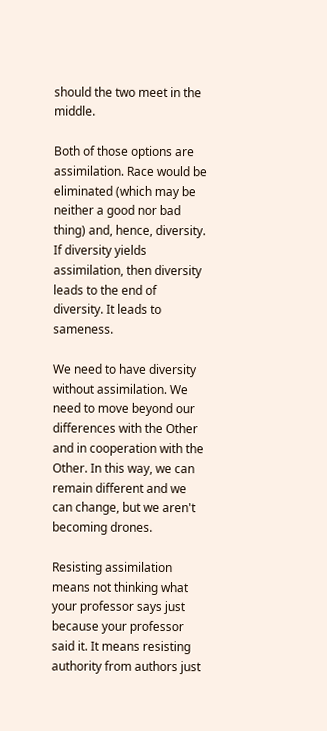should the two meet in the middle.

Both of those options are assimilation. Race would be eliminated (which may be neither a good nor bad thing) and, hence, diversity. If diversity yields assimilation, then diversity leads to the end of diversity. It leads to sameness.

We need to have diversity without assimilation. We need to move beyond our differences with the Other and in cooperation with the Other. In this way, we can remain different and we can change, but we aren't becoming drones.

Resisting assimilation means not thinking what your professor says just because your professor said it. It means resisting authority from authors just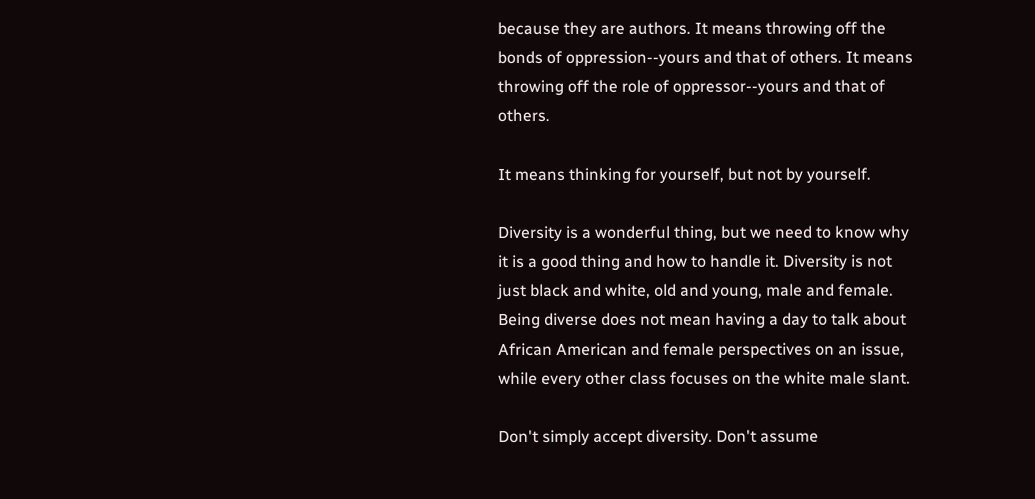because they are authors. It means throwing off the bonds of oppression--yours and that of others. It means throwing off the role of oppressor--yours and that of others.

It means thinking for yourself, but not by yourself.

Diversity is a wonderful thing, but we need to know why it is a good thing and how to handle it. Diversity is not just black and white, old and young, male and female. Being diverse does not mean having a day to talk about African American and female perspectives on an issue, while every other class focuses on the white male slant.

Don't simply accept diversity. Don't assume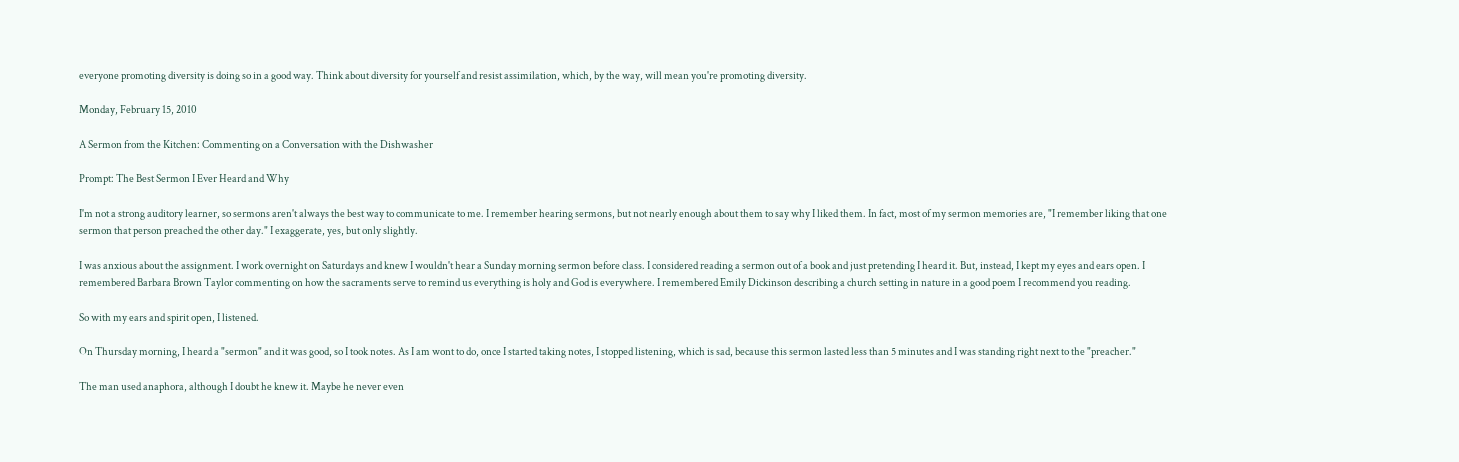everyone promoting diversity is doing so in a good way. Think about diversity for yourself and resist assimilation, which, by the way, will mean you're promoting diversity.

Monday, February 15, 2010

A Sermon from the Kitchen: Commenting on a Conversation with the Dishwasher

Prompt: The Best Sermon I Ever Heard and Why

I'm not a strong auditory learner, so sermons aren't always the best way to communicate to me. I remember hearing sermons, but not nearly enough about them to say why I liked them. In fact, most of my sermon memories are, "I remember liking that one sermon that person preached the other day." I exaggerate, yes, but only slightly.

I was anxious about the assignment. I work overnight on Saturdays and knew I wouldn't hear a Sunday morning sermon before class. I considered reading a sermon out of a book and just pretending I heard it. But, instead, I kept my eyes and ears open. I remembered Barbara Brown Taylor commenting on how the sacraments serve to remind us everything is holy and God is everywhere. I remembered Emily Dickinson describing a church setting in nature in a good poem I recommend you reading.

So with my ears and spirit open, I listened.

On Thursday morning, I heard a "sermon" and it was good, so I took notes. As I am wont to do, once I started taking notes, I stopped listening, which is sad, because this sermon lasted less than 5 minutes and I was standing right next to the "preacher."

The man used anaphora, although I doubt he knew it. Maybe he never even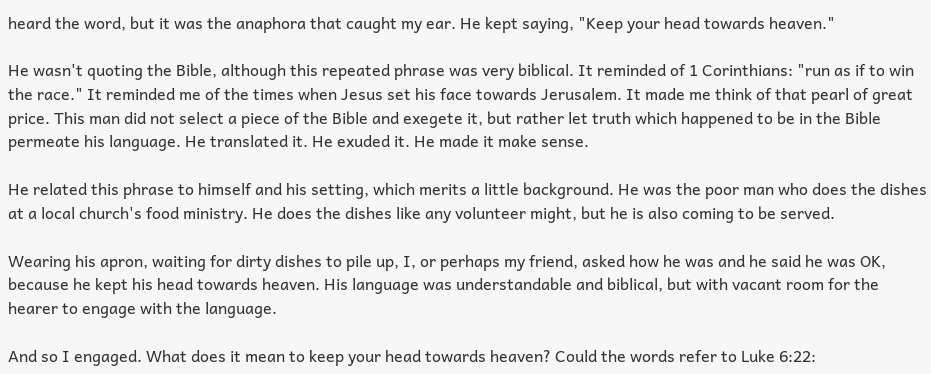heard the word, but it was the anaphora that caught my ear. He kept saying, "Keep your head towards heaven."

He wasn't quoting the Bible, although this repeated phrase was very biblical. It reminded of 1 Corinthians: "run as if to win the race." It reminded me of the times when Jesus set his face towards Jerusalem. It made me think of that pearl of great price. This man did not select a piece of the Bible and exegete it, but rather let truth which happened to be in the Bible permeate his language. He translated it. He exuded it. He made it make sense.

He related this phrase to himself and his setting, which merits a little background. He was the poor man who does the dishes at a local church's food ministry. He does the dishes like any volunteer might, but he is also coming to be served.

Wearing his apron, waiting for dirty dishes to pile up, I, or perhaps my friend, asked how he was and he said he was OK, because he kept his head towards heaven. His language was understandable and biblical, but with vacant room for the hearer to engage with the language.

And so I engaged. What does it mean to keep your head towards heaven? Could the words refer to Luke 6:22: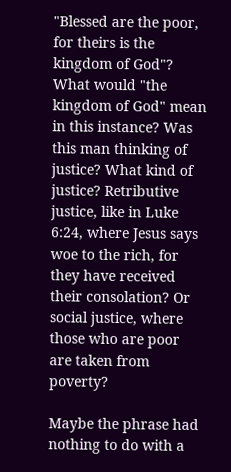"Blessed are the poor, for theirs is the kingdom of God"? What would "the kingdom of God" mean in this instance? Was this man thinking of justice? What kind of justice? Retributive justice, like in Luke 6:24, where Jesus says woe to the rich, for they have received their consolation? Or social justice, where those who are poor are taken from poverty?

Maybe the phrase had nothing to do with a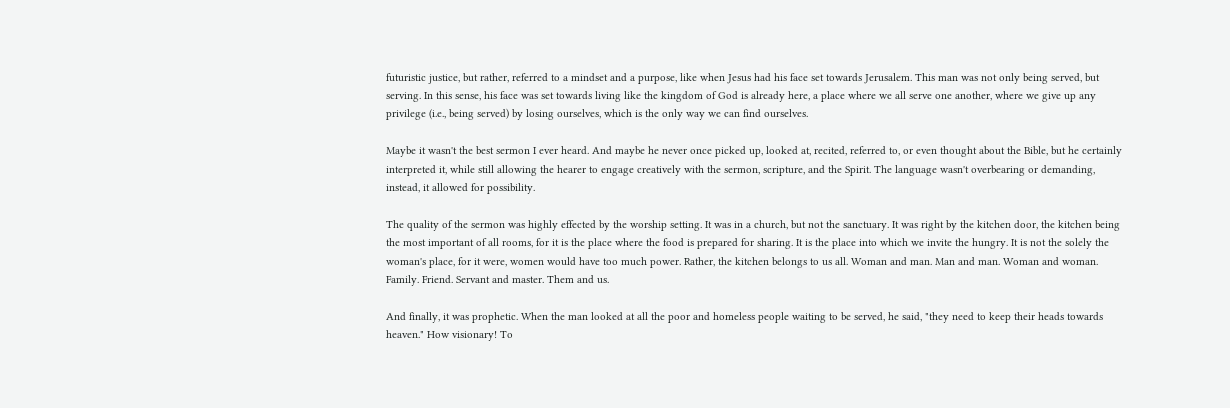futuristic justice, but rather, referred to a mindset and a purpose, like when Jesus had his face set towards Jerusalem. This man was not only being served, but serving. In this sense, his face was set towards living like the kingdom of God is already here, a place where we all serve one another, where we give up any privilege (i.e., being served) by losing ourselves, which is the only way we can find ourselves.

Maybe it wasn't the best sermon I ever heard. And maybe he never once picked up, looked at, recited, referred to, or even thought about the Bible, but he certainly interpreted it, while still allowing the hearer to engage creatively with the sermon, scripture, and the Spirit. The language wasn't overbearing or demanding, instead, it allowed for possibility.

The quality of the sermon was highly effected by the worship setting. It was in a church, but not the sanctuary. It was right by the kitchen door, the kitchen being the most important of all rooms, for it is the place where the food is prepared for sharing. It is the place into which we invite the hungry. It is not the solely the woman's place, for it were, women would have too much power. Rather, the kitchen belongs to us all. Woman and man. Man and man. Woman and woman. Family. Friend. Servant and master. Them and us.

And finally, it was prophetic. When the man looked at all the poor and homeless people waiting to be served, he said, "they need to keep their heads towards heaven." How visionary! To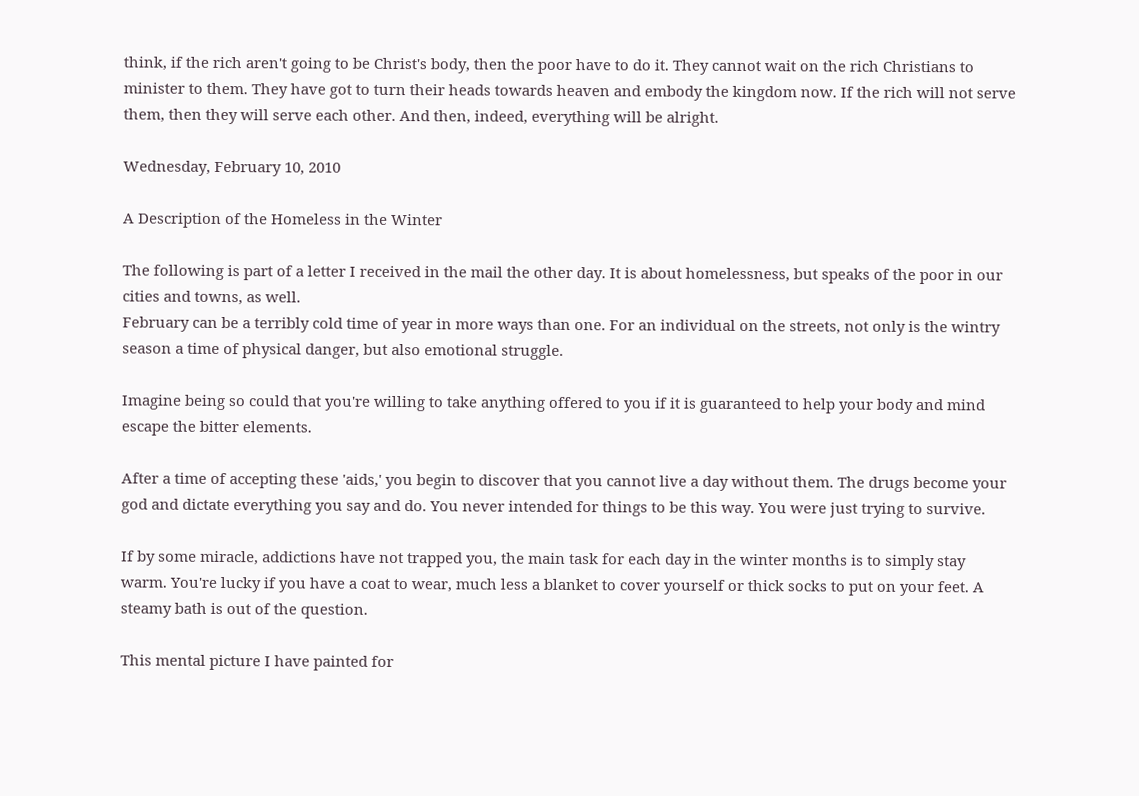think, if the rich aren't going to be Christ's body, then the poor have to do it. They cannot wait on the rich Christians to minister to them. They have got to turn their heads towards heaven and embody the kingdom now. If the rich will not serve them, then they will serve each other. And then, indeed, everything will be alright.

Wednesday, February 10, 2010

A Description of the Homeless in the Winter

The following is part of a letter I received in the mail the other day. It is about homelessness, but speaks of the poor in our cities and towns, as well.
February can be a terribly cold time of year in more ways than one. For an individual on the streets, not only is the wintry season a time of physical danger, but also emotional struggle.

Imagine being so could that you're willing to take anything offered to you if it is guaranteed to help your body and mind escape the bitter elements.

After a time of accepting these 'aids,' you begin to discover that you cannot live a day without them. The drugs become your god and dictate everything you say and do. You never intended for things to be this way. You were just trying to survive.

If by some miracle, addictions have not trapped you, the main task for each day in the winter months is to simply stay warm. You're lucky if you have a coat to wear, much less a blanket to cover yourself or thick socks to put on your feet. A steamy bath is out of the question.

This mental picture I have painted for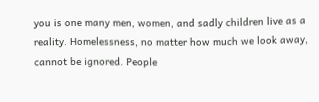you is one many men, women, and sadly children live as a reality. Homelessness, no matter how much we look away, cannot be ignored. People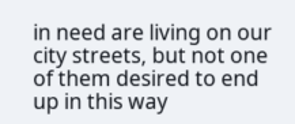in need are living on our city streets, but not one of them desired to end up in this way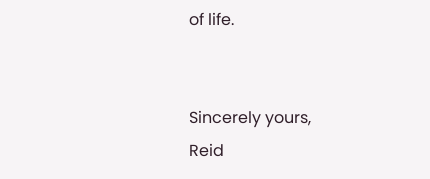of life.


Sincerely yours,
Reid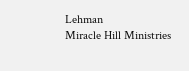Lehman
Miracle Hill Ministries